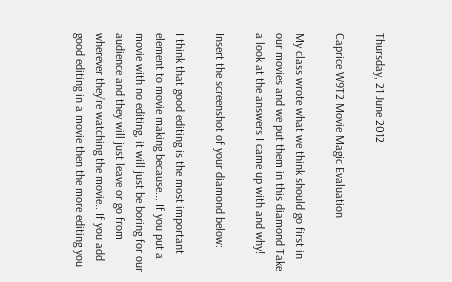Thursday, 21 June 2012

Caprice W9T2 Movie Magic Evaluation

My class wrote what we think should go first in our movies and we put them in this diamond Take a look at the answers I came up with and why!

Insert the screenshot of your diamond below:

I think that good editing is the most important element to movie making because... If you put a movie with no editing, it will just be boring for our audience and they will just leave or go from wherever they’re watching the movie.. If you add good editing in a movie then the more editing you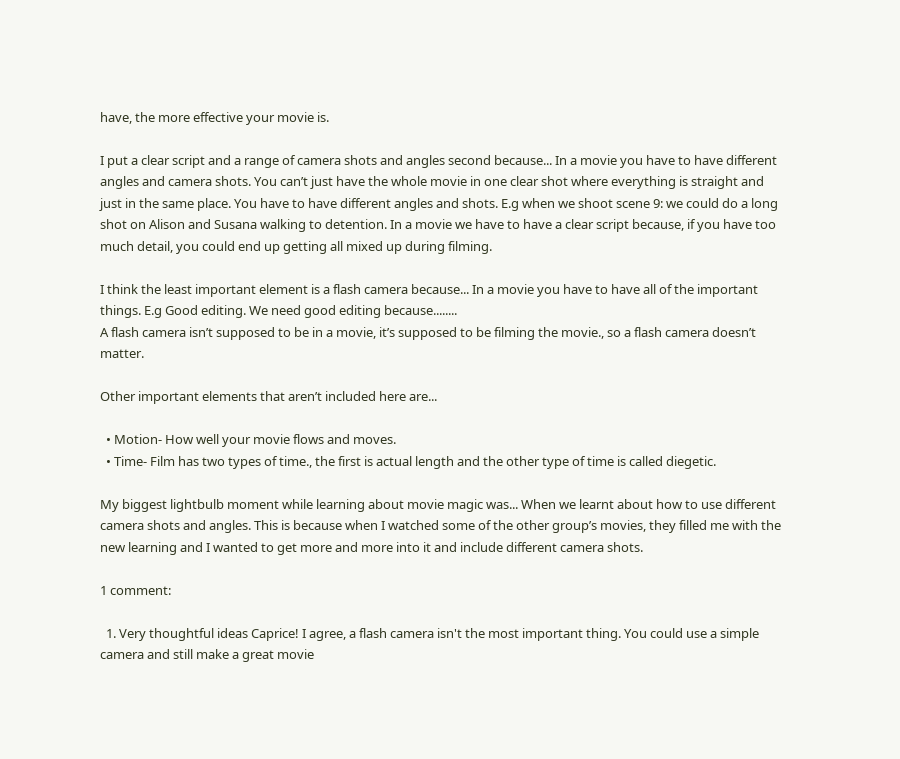have, the more effective your movie is.

I put a clear script and a range of camera shots and angles second because... In a movie you have to have different angles and camera shots. You can’t just have the whole movie in one clear shot where everything is straight and just in the same place. You have to have different angles and shots. E.g when we shoot scene 9: we could do a long shot on Alison and Susana walking to detention. In a movie we have to have a clear script because, if you have too much detail, you could end up getting all mixed up during filming.

I think the least important element is a flash camera because... In a movie you have to have all of the important things. E.g Good editing. We need good editing because........
A flash camera isn’t supposed to be in a movie, it’s supposed to be filming the movie., so a flash camera doesn’t matter.

Other important elements that aren’t included here are...

  • Motion- How well your movie flows and moves.
  • Time- Film has two types of time., the first is actual length and the other type of time is called diegetic.

My biggest lightbulb moment while learning about movie magic was... When we learnt about how to use different camera shots and angles. This is because when I watched some of the other group’s movies, they filled me with the new learning and I wanted to get more and more into it and include different camera shots.

1 comment:

  1. Very thoughtful ideas Caprice! I agree, a flash camera isn't the most important thing. You could use a simple camera and still make a great movie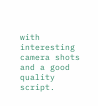with interesting camera shots and a good quality script.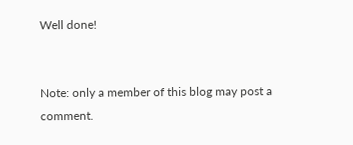Well done!


Note: only a member of this blog may post a comment.